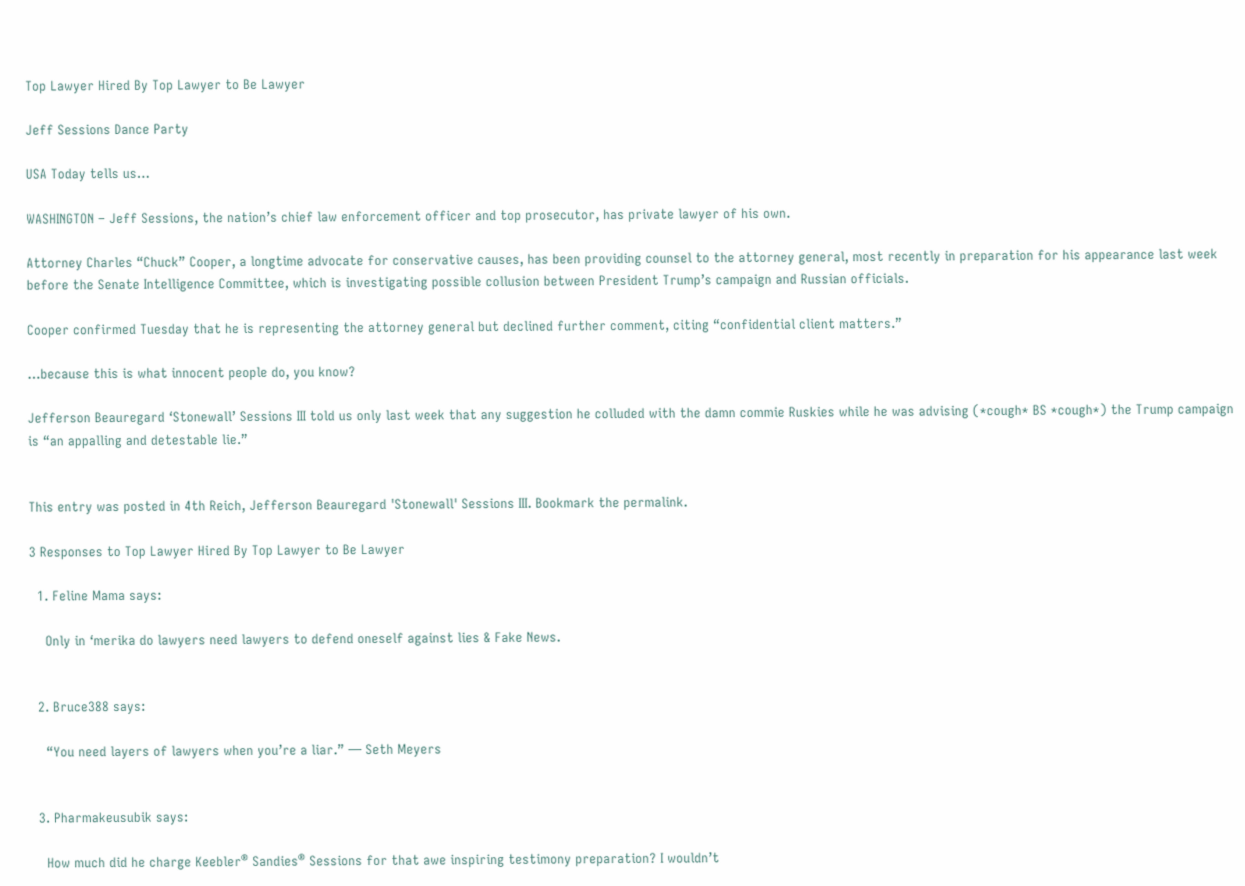Top Lawyer Hired By Top Lawyer to Be Lawyer

Jeff Sessions Dance Party

USA Today tells us…

WASHINGTON – Jeff Sessions, the nation’s chief law enforcement officer and top prosecutor, has private lawyer of his own.

Attorney Charles “Chuck” Cooper, a longtime advocate for conservative causes, has been providing counsel to the attorney general, most recently in preparation for his appearance last week before the Senate Intelligence Committee, which is investigating possible collusion between President Trump’s campaign and Russian officials.

Cooper confirmed Tuesday that he is representing the attorney general but declined further comment, citing “confidential client matters.”

…because this is what innocent people do, you know?

Jefferson Beauregard ‘Stonewall’ Sessions III told us only last week that any suggestion he colluded with the damn commie Ruskies while he was advising (*cough* BS *cough*) the Trump campaign is “an appalling and detestable lie.”


This entry was posted in 4th Reich, Jefferson Beauregard 'Stonewall' Sessions III. Bookmark the permalink.

3 Responses to Top Lawyer Hired By Top Lawyer to Be Lawyer

  1. Feline Mama says:

    Only in ‘merika do lawyers need lawyers to defend oneself against lies & Fake News.


  2. Bruce388 says:

    “You need layers of lawyers when you’re a liar.” — Seth Meyers


  3. Pharmakeusubik says:

    How much did he charge Keebler® Sandies® Sessions for that awe inspiring testimony preparation? I wouldn’t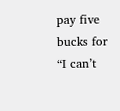pay five bucks for “I can’t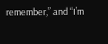remember,” and “I’m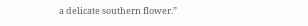a delicate southern flower.”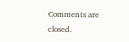Comments are closed.